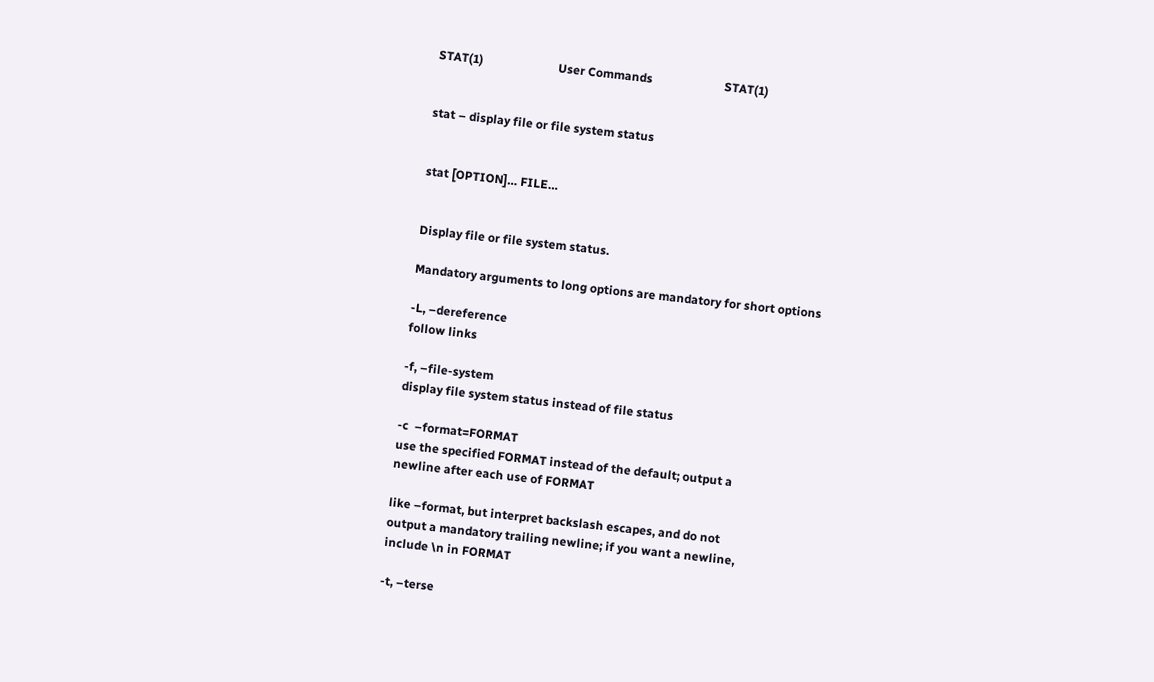STAT(1)                         User Commands                        STAT(1)


stat – display file or file system status


stat [OPTION]… FILE…


Display file or file system status.

Mandatory arguments to long options are mandatory for short options

-L, –dereference
follow links

-f, –file-system
display file system status instead of file status

-c  –format=FORMAT
use the specified FORMAT instead of the default; output a
newline after each use of FORMAT

like –format, but interpret backslash escapes, and do not
output a mandatory trailing newline; if you want a newline,
include \n in FORMAT

-t, –terse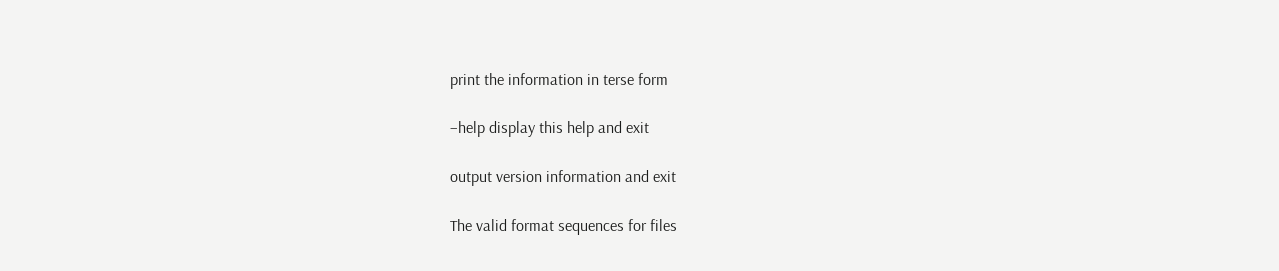print the information in terse form

–help display this help and exit

output version information and exit

The valid format sequences for files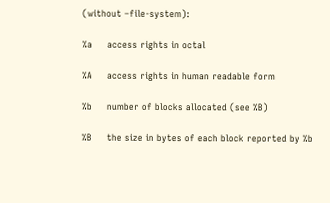(without –file-system):

%a     access rights in octal

%A     access rights in human readable form

%b     number of blocks allocated (see %B)

%B     the size in bytes of each block reported by %b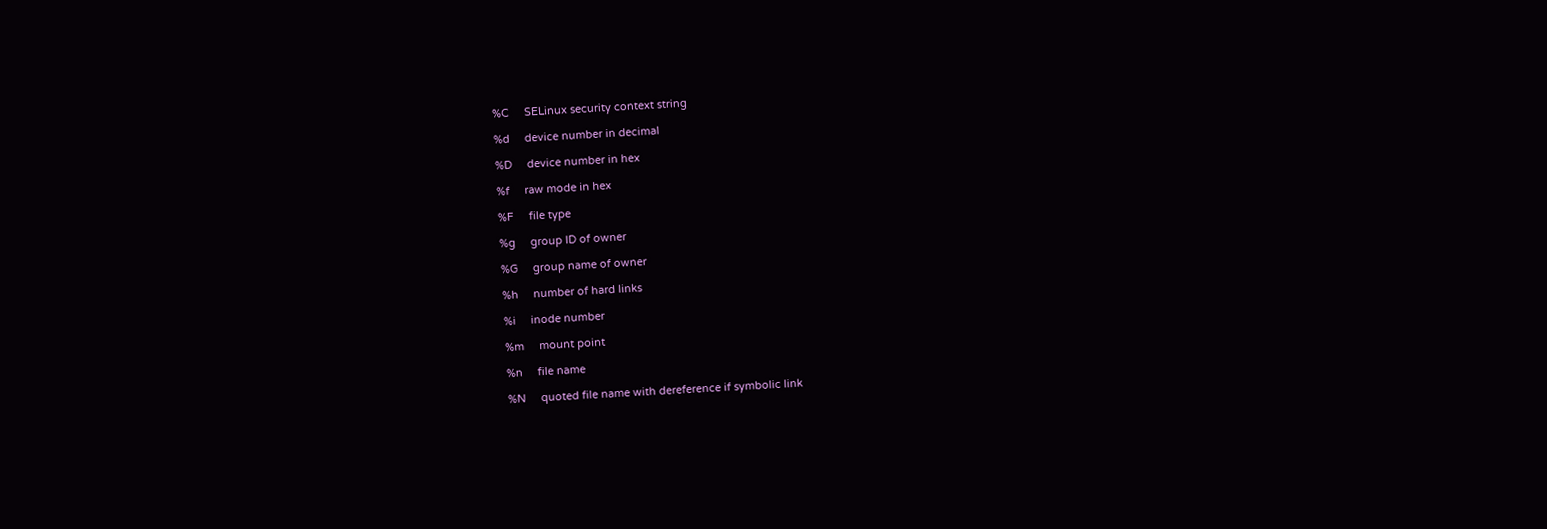%C     SELinux security context string

%d     device number in decimal

%D     device number in hex

%f     raw mode in hex

%F     file type

%g     group ID of owner

%G     group name of owner

%h     number of hard links

%i     inode number

%m     mount point

%n     file name

%N     quoted file name with dereference if symbolic link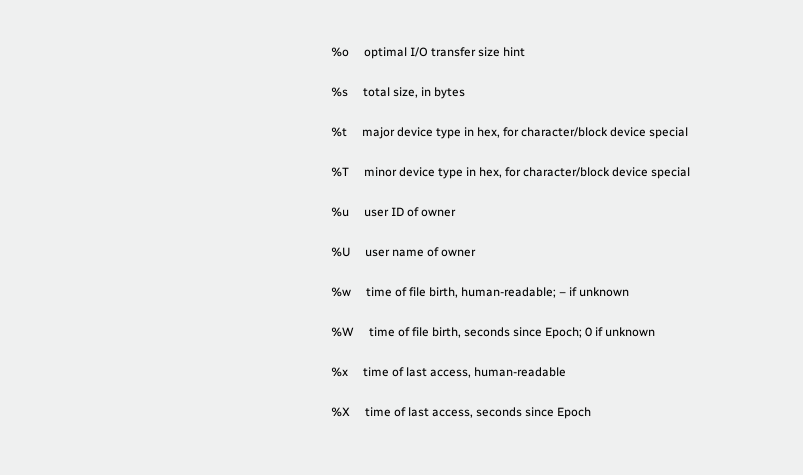%o     optimal I/O transfer size hint

%s     total size, in bytes

%t     major device type in hex, for character/block device special

%T     minor device type in hex, for character/block device special

%u     user ID of owner

%U     user name of owner

%w     time of file birth, human-readable; – if unknown

%W     time of file birth, seconds since Epoch; 0 if unknown

%x     time of last access, human-readable

%X     time of last access, seconds since Epoch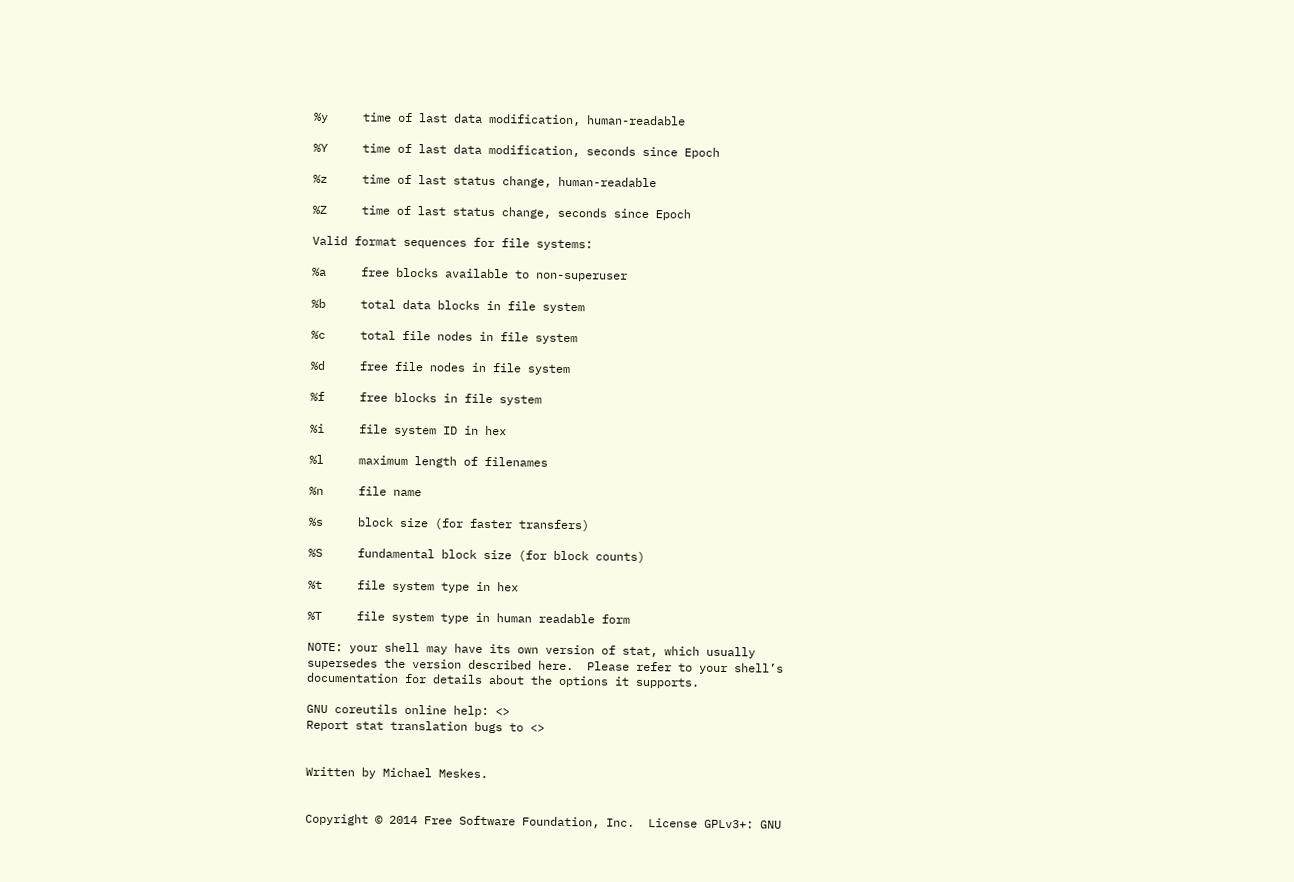%y     time of last data modification, human-readable

%Y     time of last data modification, seconds since Epoch

%z     time of last status change, human-readable

%Z     time of last status change, seconds since Epoch

Valid format sequences for file systems:

%a     free blocks available to non-superuser

%b     total data blocks in file system

%c     total file nodes in file system

%d     free file nodes in file system

%f     free blocks in file system

%i     file system ID in hex

%l     maximum length of filenames

%n     file name

%s     block size (for faster transfers)

%S     fundamental block size (for block counts)

%t     file system type in hex

%T     file system type in human readable form

NOTE: your shell may have its own version of stat, which usually
supersedes the version described here.  Please refer to your shell’s
documentation for details about the options it supports.

GNU coreutils online help: <>
Report stat translation bugs to <>


Written by Michael Meskes.


Copyright © 2014 Free Software Foundation, Inc.  License GPLv3+: GNU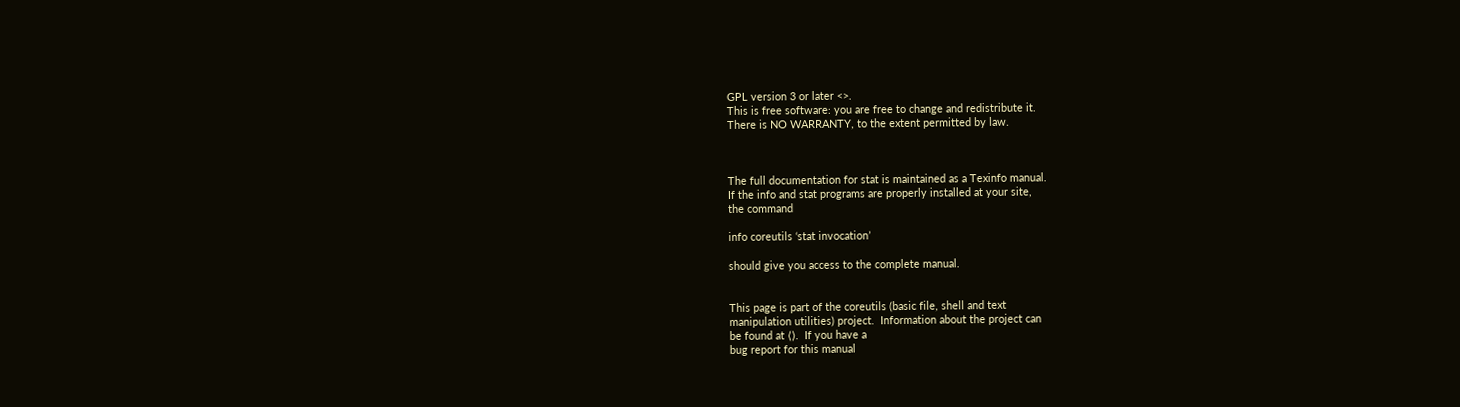GPL version 3 or later <>.
This is free software: you are free to change and redistribute it.
There is NO WARRANTY, to the extent permitted by law.



The full documentation for stat is maintained as a Texinfo manual.
If the info and stat programs are properly installed at your site,
the command

info coreutils ‘stat invocation’

should give you access to the complete manual.


This page is part of the coreutils (basic file, shell and text
manipulation utilities) project.  Information about the project can
be found at ⟨⟩.  If you have a
bug report for this manual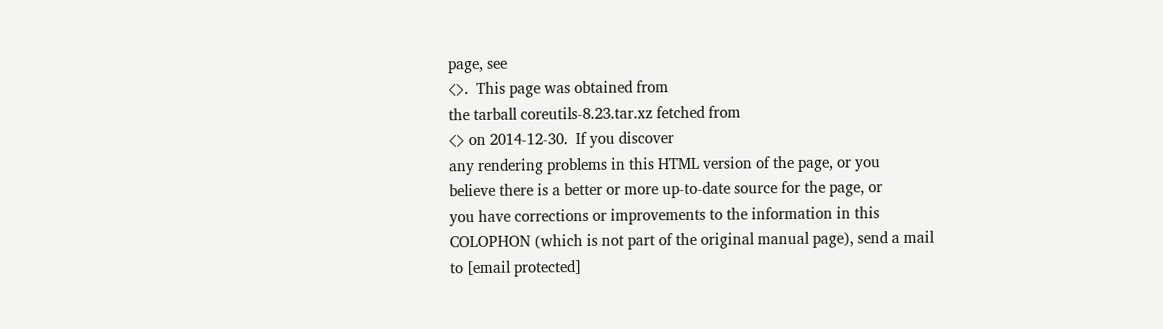page, see
⟨⟩.  This page was obtained from
the tarball coreutils-8.23.tar.xz fetched from
⟨⟩ on 2014-12-30.  If you discover
any rendering problems in this HTML version of the page, or you
believe there is a better or more up-to-date source for the page, or
you have corrections or improvements to the information in this
COLOPHON (which is not part of the original manual page), send a mail
to [email protected]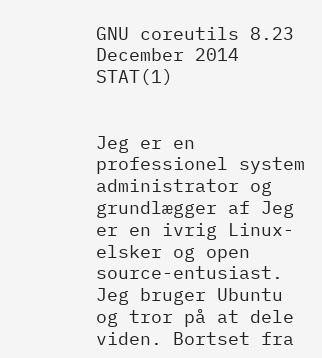GNU coreutils 8.23              December 2014                        STAT(1)


Jeg er en professionel system administrator og grundlægger af Jeg er en ivrig Linux-elsker og open source-entusiast. Jeg bruger Ubuntu og tror på at dele viden. Bortset fra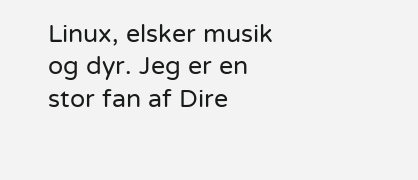Linux, elsker musik og dyr. Jeg er en stor fan af Dire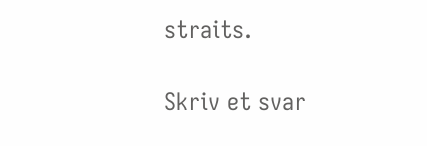straits.

Skriv et svar